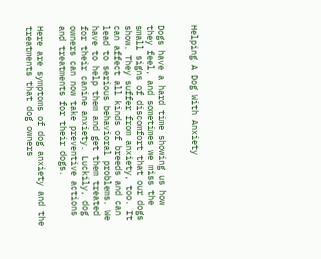Helping A Dog With Anxiety


Dogs have a hard time showing us how they feel, and sometimes we miss the small signs of discomfort that our dogs show. They suffer from anxiety, too. It can affect all kinds of breeds and can lead to serious behavioral problems. We have to help them and get them treated for their canine anxiety. Luckily, dog owners can now take preventive actions and treatments for their dogs.

Here are symptoms of dog anxiety and the treatments that dog owners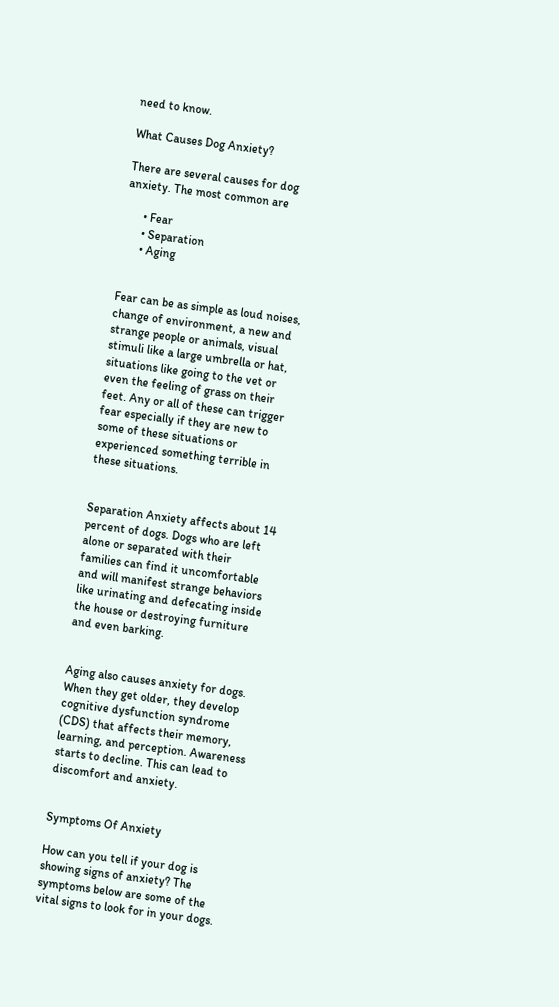need to know.

What Causes Dog Anxiety?

There are several causes for dog anxiety. The most common are

      • Fear
      • Separation
      • Aging


Fear can be as simple as loud noises, change of environment, a new and strange people or animals, visual stimuli like a large umbrella or hat, situations like going to the vet or even the feeling of grass on their feet. Any or all of these can trigger fear especially if they are new to some of these situations or experienced something terrible in these situations.


Separation Anxiety affects about 14 percent of dogs. Dogs who are left alone or separated with their families can find it uncomfortable and will manifest strange behaviors like urinating and defecating inside the house or destroying furniture and even barking.


Aging also causes anxiety for dogs. When they get older, they develop cognitive dysfunction syndrome (CDS) that affects their memory, learning, and perception. Awareness starts to decline. This can lead to discomfort and anxiety.


Symptoms Of Anxiety

How can you tell if your dog is showing signs of anxiety? The symptoms below are some of the vital signs to look for in your dogs.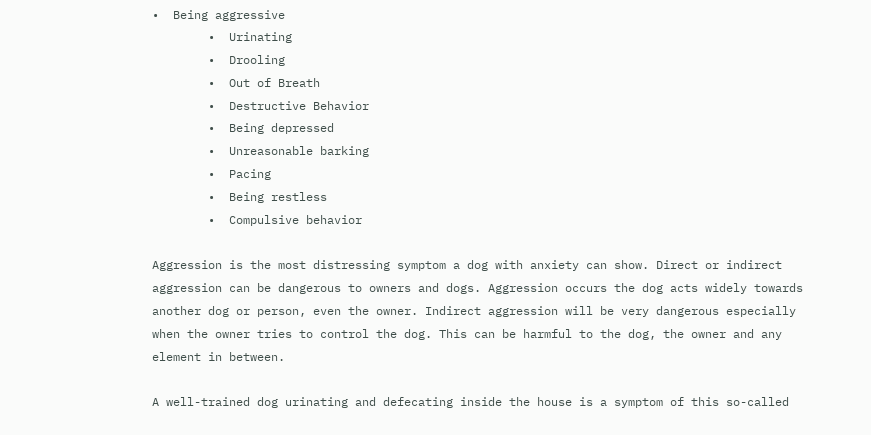•  Being aggressive
        •  Urinating
        •  Drooling
        •  Out of Breath
        •  Destructive Behavior
        •  Being depressed
        •  Unreasonable barking
        •  Pacing
        •  Being restless
        •  Compulsive behavior

Aggression is the most distressing symptom a dog with anxiety can show. Direct or indirect aggression can be dangerous to owners and dogs. Aggression occurs the dog acts widely towards another dog or person, even the owner. Indirect aggression will be very dangerous especially when the owner tries to control the dog. This can be harmful to the dog, the owner and any element in between.

A well-trained dog urinating and defecating inside the house is a symptom of this so-called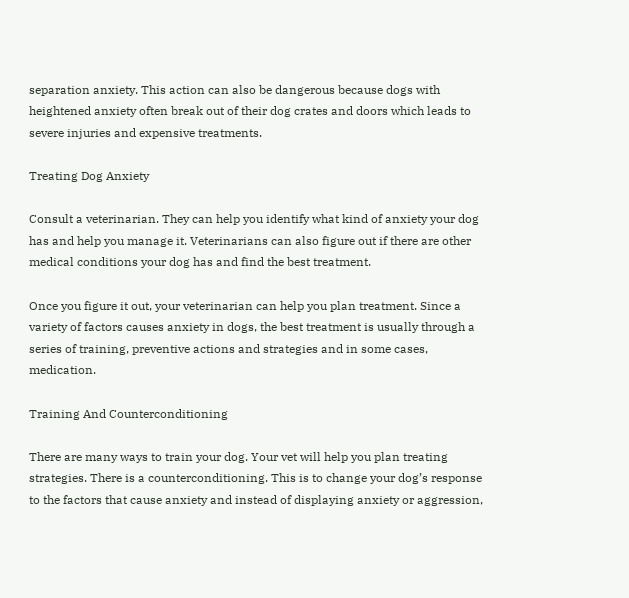separation anxiety. This action can also be dangerous because dogs with heightened anxiety often break out of their dog crates and doors which leads to severe injuries and expensive treatments.

Treating Dog Anxiety

Consult a veterinarian. They can help you identify what kind of anxiety your dog has and help you manage it. Veterinarians can also figure out if there are other medical conditions your dog has and find the best treatment.

Once you figure it out, your veterinarian can help you plan treatment. Since a variety of factors causes anxiety in dogs, the best treatment is usually through a series of training, preventive actions and strategies and in some cases, medication.

Training And Counterconditioning

There are many ways to train your dog. Your vet will help you plan treating strategies. There is a counterconditioning. This is to change your dog’s response to the factors that cause anxiety and instead of displaying anxiety or aggression,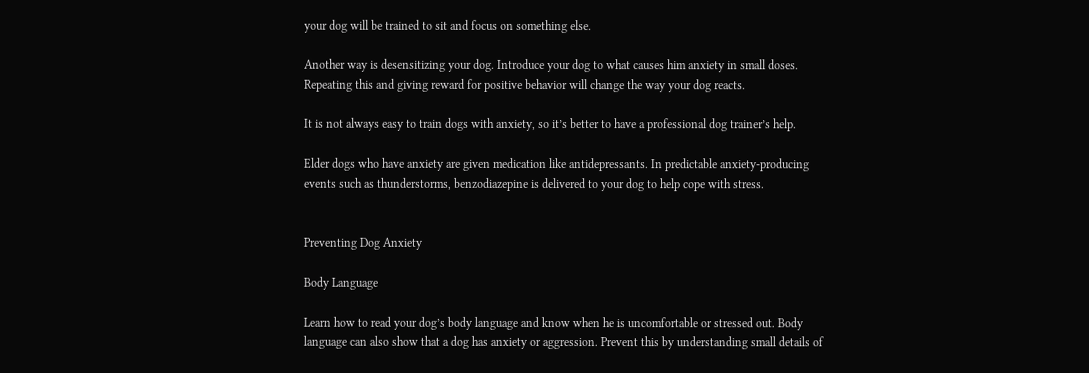your dog will be trained to sit and focus on something else.

Another way is desensitizing your dog. Introduce your dog to what causes him anxiety in small doses. Repeating this and giving reward for positive behavior will change the way your dog reacts.

It is not always easy to train dogs with anxiety, so it’s better to have a professional dog trainer’s help.

Elder dogs who have anxiety are given medication like antidepressants. In predictable anxiety-producing events such as thunderstorms, benzodiazepine is delivered to your dog to help cope with stress.


Preventing Dog Anxiety

Body Language

Learn how to read your dog’s body language and know when he is uncomfortable or stressed out. Body language can also show that a dog has anxiety or aggression. Prevent this by understanding small details of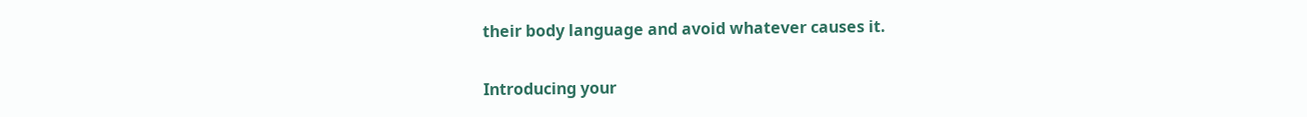their body language and avoid whatever causes it.


Introducing your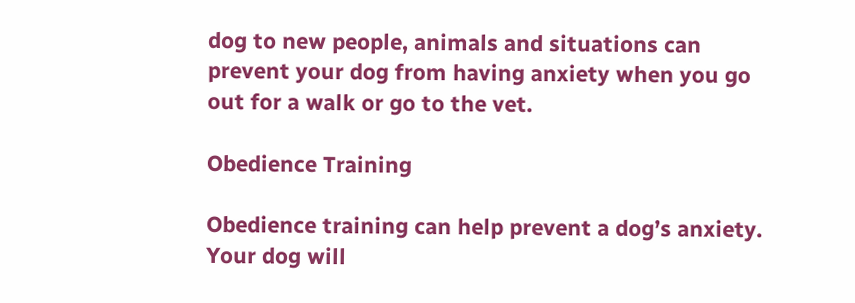dog to new people, animals and situations can prevent your dog from having anxiety when you go out for a walk or go to the vet.

Obedience Training

Obedience training can help prevent a dog’s anxiety. Your dog will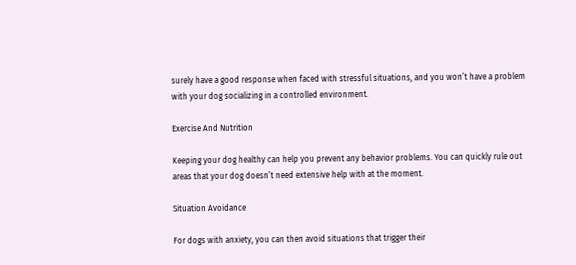surely have a good response when faced with stressful situations, and you won’t have a problem with your dog socializing in a controlled environment.

Exercise And Nutrition

Keeping your dog healthy can help you prevent any behavior problems. You can quickly rule out areas that your dog doesn’t need extensive help with at the moment.

Situation Avoidance

For dogs with anxiety, you can then avoid situations that trigger their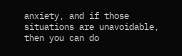anxiety, and if those situations are unavoidable, then you can do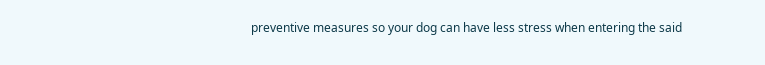preventive measures so your dog can have less stress when entering the said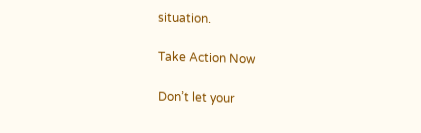situation.

Take Action Now

Don’t let your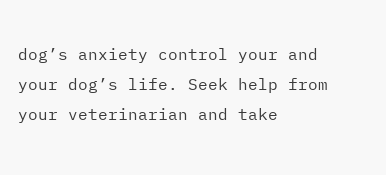dog’s anxiety control your and your dog’s life. Seek help from your veterinarian and take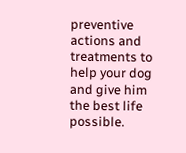preventive actions and treatments to help your dog and give him the best life possible.